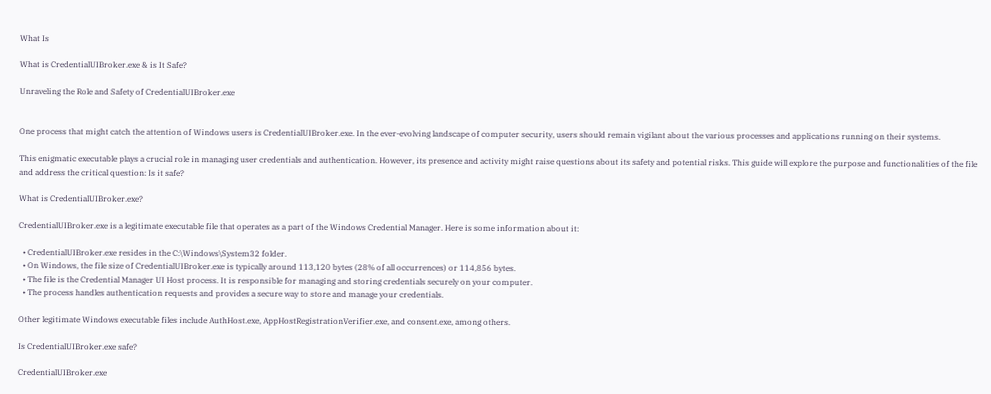What Is

What is CredentialUIBroker.exe & is It Safe?

Unraveling the Role and Safety of CredentialUIBroker.exe


One process that might catch the attention of Windows users is CredentialUIBroker.exe. In the ever-evolving landscape of computer security, users should remain vigilant about the various processes and applications running on their systems.

This enigmatic executable plays a crucial role in managing user credentials and authentication. However, its presence and activity might raise questions about its safety and potential risks. This guide will explore the purpose and functionalities of the file and address the critical question: Is it safe?

What is CredentialUIBroker.exe?

CredentialUIBroker.exe is a legitimate executable file that operates as a part of the Windows Credential Manager. Here is some information about it:

  • CredentialUIBroker.exe resides in the C:\Windows\System32 folder.
  • On Windows, the file size of CredentialUIBroker.exe is typically around 113,120 bytes (28% of all occurrences) or 114,856 bytes.
  • The file is the Credential Manager UI Host process. It is responsible for managing and storing credentials securely on your computer.
  • The process handles authentication requests and provides a secure way to store and manage your credentials.

Other legitimate Windows executable files include AuthHost.exe, AppHostRegistrationVerifier.exe, and consent.exe, among others.

Is CredentialUIBroker.exe safe?

CredentialUIBroker.exe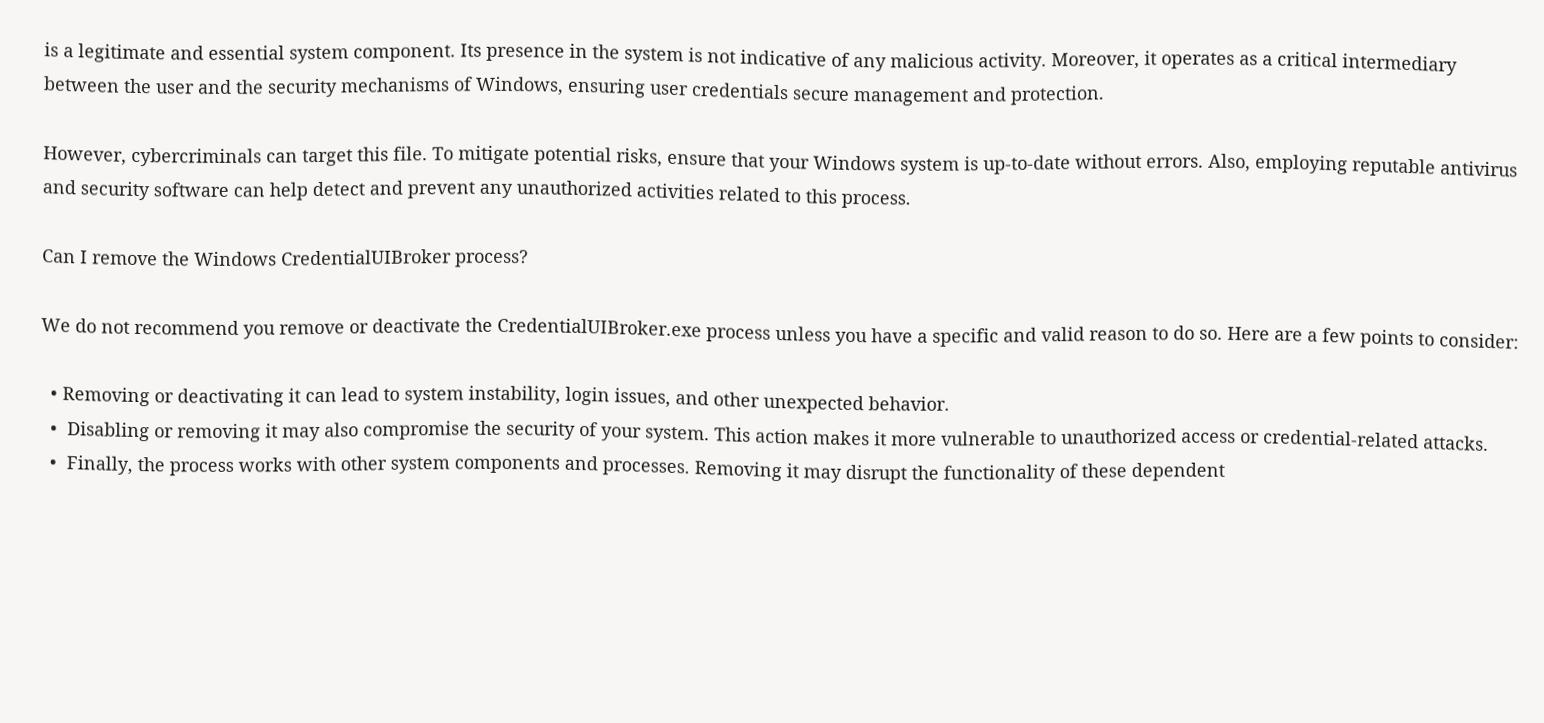is a legitimate and essential system component. Its presence in the system is not indicative of any malicious activity. Moreover, it operates as a critical intermediary between the user and the security mechanisms of Windows, ensuring user credentials secure management and protection.

However, cybercriminals can target this file. To mitigate potential risks, ensure that your Windows system is up-to-date without errors. Also, employing reputable antivirus and security software can help detect and prevent any unauthorized activities related to this process.

Can I remove the Windows CredentialUIBroker process?

We do not recommend you remove or deactivate the CredentialUIBroker.exe process unless you have a specific and valid reason to do so. Here are a few points to consider:

  • Removing or deactivating it can lead to system instability, login issues, and other unexpected behavior.
  •  Disabling or removing it may also compromise the security of your system. This action makes it more vulnerable to unauthorized access or credential-related attacks.
  •  Finally, the process works with other system components and processes. Removing it may disrupt the functionality of these dependent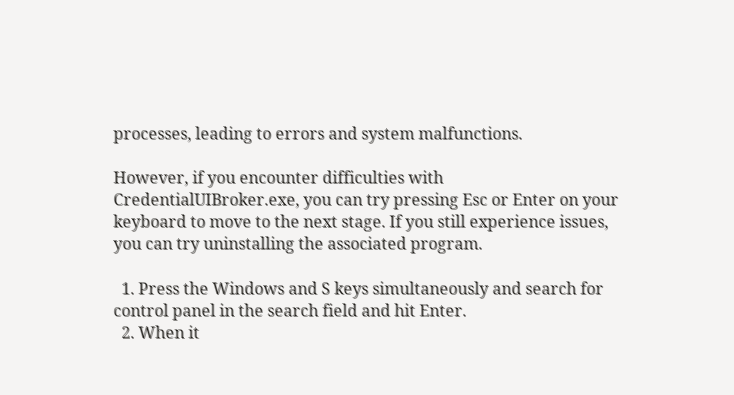processes, leading to errors and system malfunctions.

However, if you encounter difficulties with CredentialUIBroker.exe, you can try pressing Esc or Enter on your keyboard to move to the next stage. If you still experience issues, you can try uninstalling the associated program.

  1. Press the Windows and S keys simultaneously and search for control panel in the search field and hit Enter.
  2. When it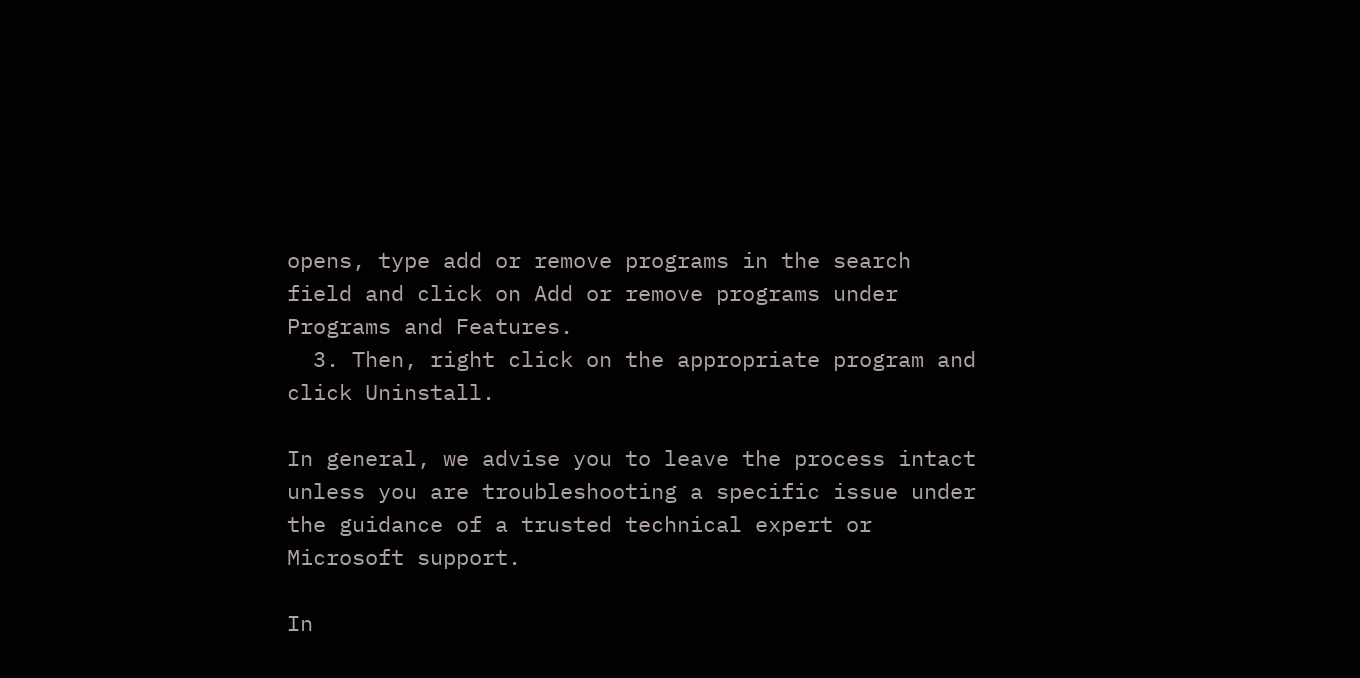opens, type add or remove programs in the search field and click on Add or remove programs under Programs and Features.
  3. Then, right click on the appropriate program and click Uninstall.

In general, we advise you to leave the process intact unless you are troubleshooting a specific issue under the guidance of a trusted technical expert or Microsoft support.

In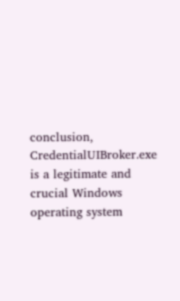conclusion, CredentialUIBroker.exe is a legitimate and crucial Windows operating system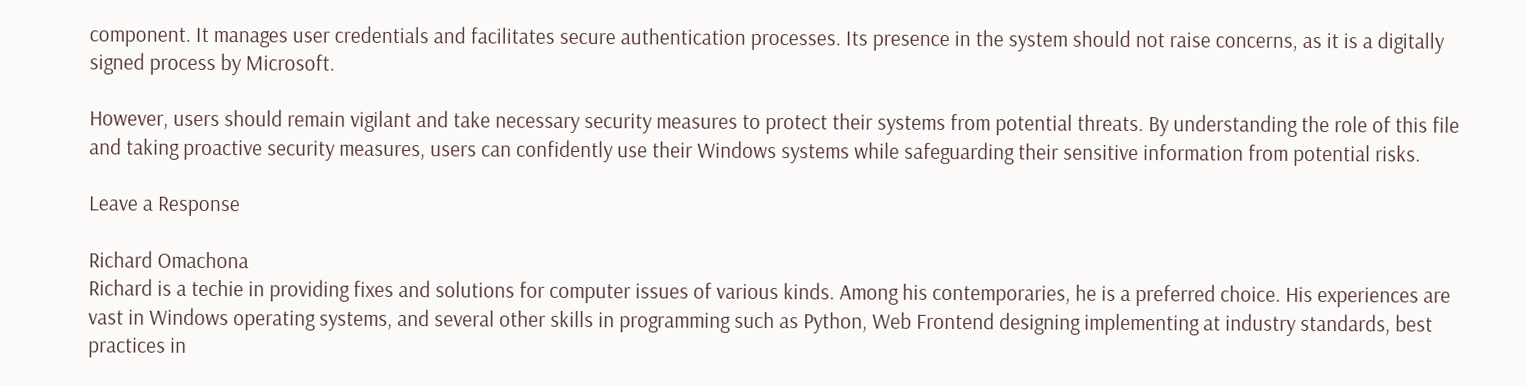component. It manages user credentials and facilitates secure authentication processes. Its presence in the system should not raise concerns, as it is a digitally signed process by Microsoft.

However, users should remain vigilant and take necessary security measures to protect their systems from potential threats. By understanding the role of this file and taking proactive security measures, users can confidently use their Windows systems while safeguarding their sensitive information from potential risks.

Leave a Response

Richard Omachona
Richard is a techie in providing fixes and solutions for computer issues of various kinds. Among his contemporaries, he is a preferred choice. His experiences are vast in Windows operating systems, and several other skills in programming such as Python, Web Frontend designing implementing at industry standards, best practices in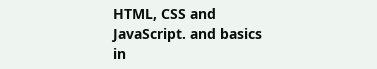HTML, CSS and JavaScript. and basics in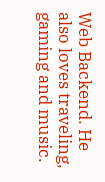Web Backend. He also loves traveling, gaming and music.